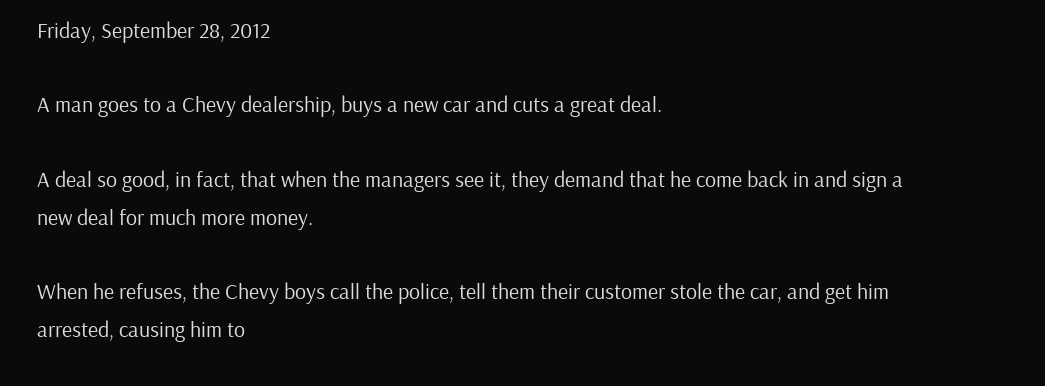Friday, September 28, 2012

A man goes to a Chevy dealership, buys a new car and cuts a great deal.

A deal so good, in fact, that when the managers see it, they demand that he come back in and sign a new deal for much more money.

When he refuses, the Chevy boys call the police, tell them their customer stole the car, and get him arrested, causing him to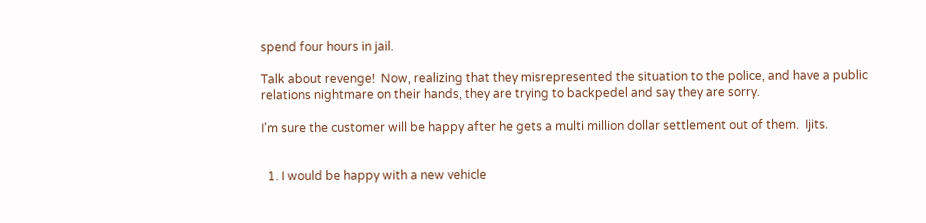spend four hours in jail.

Talk about revenge!  Now, realizing that they misrepresented the situation to the police, and have a public relations nightmare on their hands, they are trying to backpedel and say they are sorry.

I'm sure the customer will be happy after he gets a multi million dollar settlement out of them.  Ijits.


  1. I would be happy with a new vehicle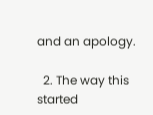and an apology.

  2. The way this started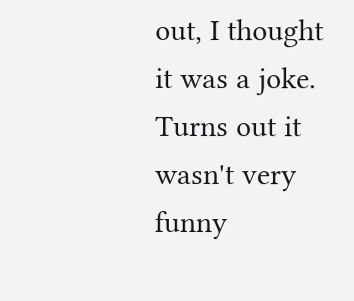out, I thought it was a joke. Turns out it wasn't very funny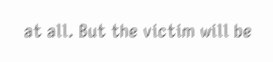at all. But the victim will be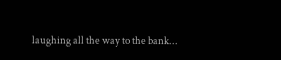laughing all the way to the bank...